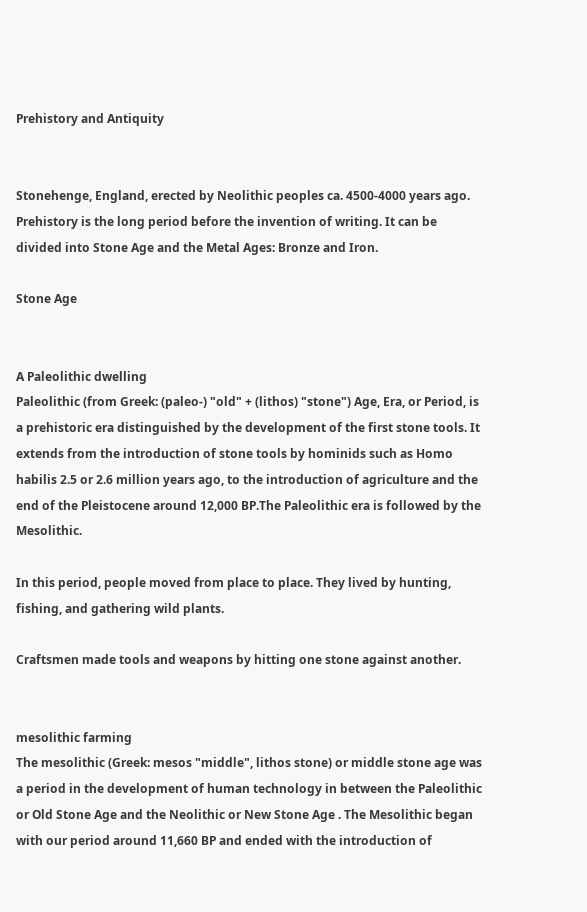Prehistory and Antiquity


Stonehenge, England, erected by Neolithic peoples ca. 4500-4000 years ago.
Prehistory is the long period before the invention of writing. It can be divided into Stone Age and the Metal Ages: Bronze and Iron.

Stone Age


A Paleolithic dwelling
Paleolithic (from Greek: (paleo-) "old" + (lithos) "stone") Age, Era, or Period, is a prehistoric era distinguished by the development of the first stone tools. It extends from the introduction of stone tools by hominids such as Homo habilis 2.5 or 2.6 million years ago, to the introduction of agriculture and the end of the Pleistocene around 12,000 BP.The Paleolithic era is followed by the Mesolithic.

In this period, people moved from place to place. They lived by hunting, fishing, and gathering wild plants.

Craftsmen made tools and weapons by hitting one stone against another.


mesolithic farming
The mesolithic (Greek: mesos "middle", lithos stone) or middle stone age was a period in the development of human technology in between the Paleolithic or Old Stone Age and the Neolithic or New Stone Age . The Mesolithic began with our period around 11,660 BP and ended with the introduction of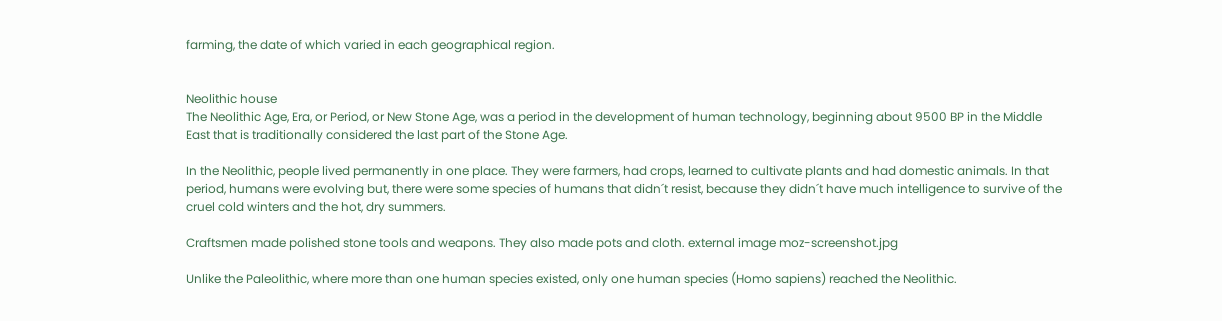farming, the date of which varied in each geographical region.


Neolithic house
The Neolithic Age, Era, or Period, or New Stone Age, was a period in the development of human technology, beginning about 9500 BP in the Middle East that is traditionally considered the last part of the Stone Age.

In the Neolithic, people lived permanently in one place. They were farmers, had crops, learned to cultivate plants and had domestic animals. In that period, humans were evolving but, there were some species of humans that didn´t resist, because they didn´t have much intelligence to survive of the cruel cold winters and the hot, dry summers.

Craftsmen made polished stone tools and weapons. They also made pots and cloth. external image moz-screenshot.jpg

Unlike the Paleolithic, where more than one human species existed, only one human species (Homo sapiens) reached the Neolithic.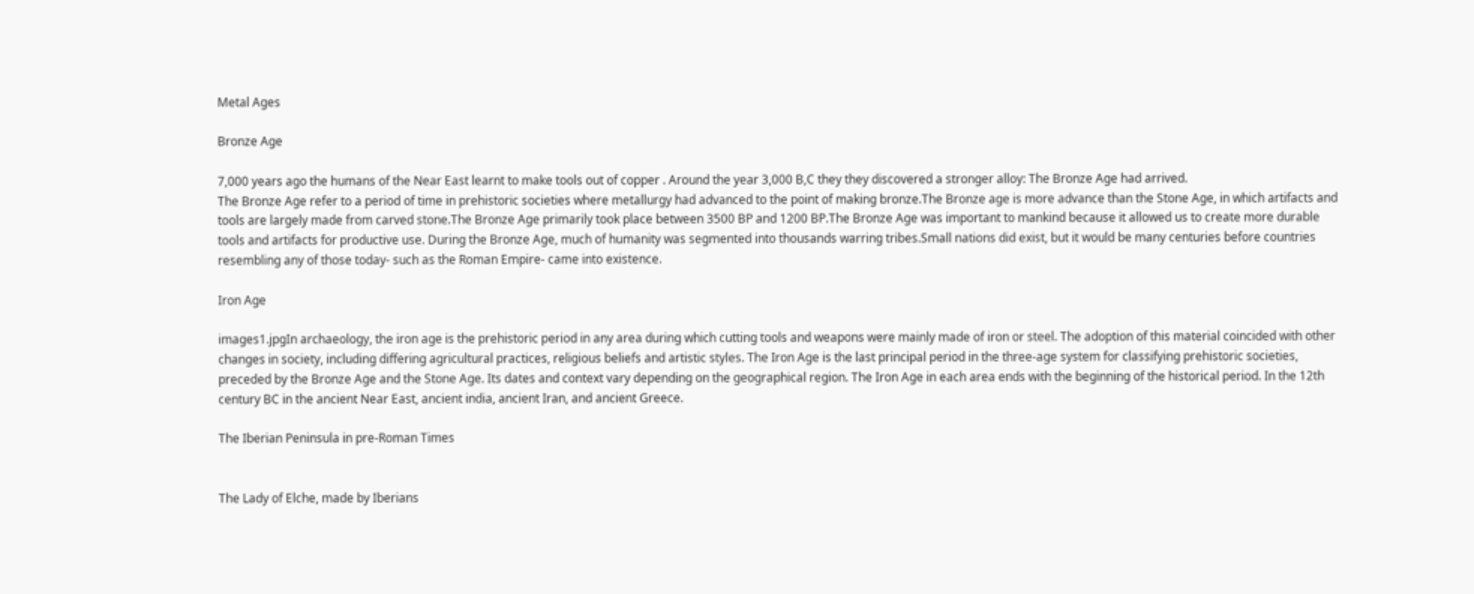Metal Ages

Bronze Age

7,000 years ago the humans of the Near East learnt to make tools out of copper . Around the year 3,000 B,C they they discovered a stronger alloy: The Bronze Age had arrived.
The Bronze Age refer to a period of time in prehistoric societies where metallurgy had advanced to the point of making bronze.The Bronze age is more advance than the Stone Age, in which artifacts and tools are largely made from carved stone.The Bronze Age primarily took place between 3500 BP and 1200 BP.The Bronze Age was important to mankind because it allowed us to create more durable tools and artifacts for productive use. During the Bronze Age, much of humanity was segmented into thousands warring tribes.Small nations did exist, but it would be many centuries before countries resembling any of those today- such as the Roman Empire- came into existence.

Iron Age

images1.jpgIn archaeology, the iron age is the prehistoric period in any area during which cutting tools and weapons were mainly made of iron or steel. The adoption of this material coincided with other changes in society, including differing agricultural practices, religious beliefs and artistic styles. The Iron Age is the last principal period in the three-age system for classifying prehistoric societies, preceded by the Bronze Age and the Stone Age. Its dates and context vary depending on the geographical region. The Iron Age in each area ends with the beginning of the historical period. In the 12th century BC in the ancient Near East, ancient india, ancient Iran, and ancient Greece.

The Iberian Peninsula in pre-Roman Times


The Lady of Elche, made by Iberians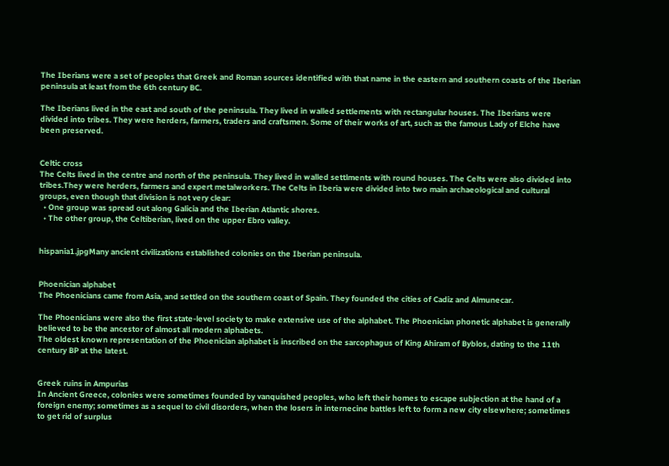The Iberians were a set of peoples that Greek and Roman sources identified with that name in the eastern and southern coasts of the Iberian peninsula at least from the 6th century BC.

The Iberians lived in the east and south of the peninsula. They lived in walled settlements with rectangular houses. The Iberians were divided into tribes. They were herders, farmers, traders and craftsmen. Some of their works of art, such as the famous Lady of Elche have been preserved.


Celtic cross
The Celts lived in the centre and north of the peninsula. They lived in walled settlments with round houses. The Celts were also divided into tribes.They were herders, farmers and expert metalworkers. The Celts in Iberia were divided into two main archaeological and cultural groups, even though that division is not very clear:
  • One group was spread out along Galicia and the Iberian Atlantic shores.
  • The other group, the Celtiberian, lived on the upper Ebro valley.


hispania1.jpgMany ancient civilizations established colonies on the Iberian peninsula.


Phoenician alphabet
The Phoenicians came from Asia, and settled on the southern coast of Spain. They founded the cities of Cadiz and Almunecar.

The Phoenicians were also the first state-level society to make extensive use of the alphabet. The Phoenician phonetic alphabet is generally believed to be the ancestor of almost all modern alphabets.
The oldest known representation of the Phoenician alphabet is inscribed on the sarcophagus of King Ahiram of Byblos, dating to the 11th century BP at the latest.


Greek ruins in Ampurias
In Ancient Greece, colonies were sometimes founded by vanquished peoples, who left their homes to escape subjection at the hand of a foreign enemy; sometimes as a sequel to civil disorders, when the losers in internecine battles left to form a new city elsewhere; sometimes to get rid of surplus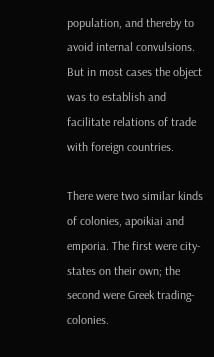population, and thereby to avoid internal convulsions. But in most cases the object was to establish and facilitate relations of trade with foreign countries.

There were two similar kinds of colonies, apoikiai and emporia. The first were city-states on their own; the second were Greek trading-colonies.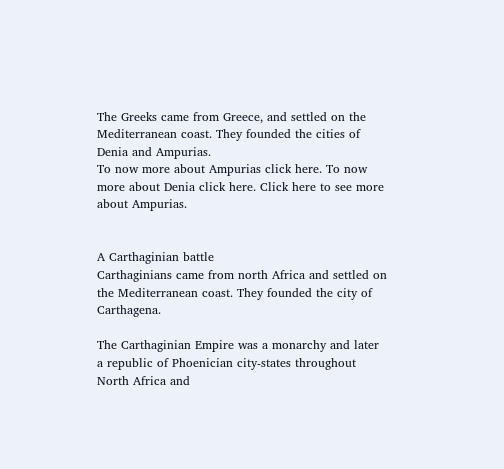The Greeks came from Greece, and settled on the Mediterranean coast. They founded the cities of Denia and Ampurias.
To now more about Ampurias click here. To now more about Denia click here. Click here to see more about Ampurias.


A Carthaginian battle
Carthaginians came from north Africa and settled on the Mediterranean coast. They founded the city of Carthagena.

The Carthaginian Empire was a monarchy and later a republic of Phoenician city-states throughout North Africa and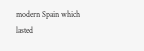modern Spain which lasted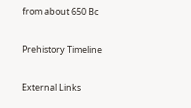from about 650 Bc

Prehistory Timeline

External Links